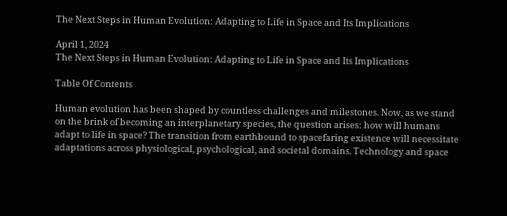The Next Steps in Human Evolution: Adapting to Life in Space and Its Implications

April 1, 2024
The Next Steps in Human Evolution: Adapting to Life in Space and Its Implications

Table Of Contents

Human evolution has been shaped by countless challenges and milestones. Now, as we stand on the brink of becoming an interplanetary species, the question arises: how will humans adapt to life in space? The transition from earthbound to spacefaring existence will necessitate adaptations across physiological, psychological, and societal domains. Technology and space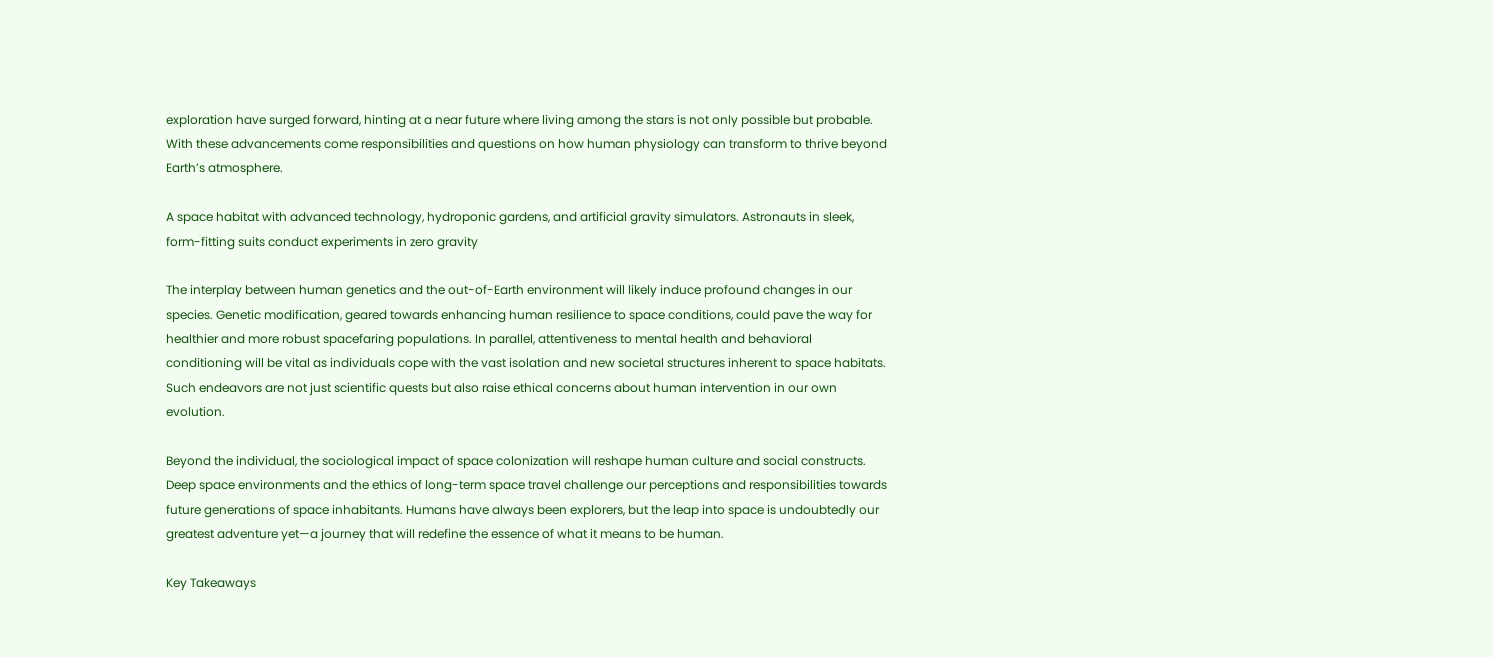exploration have surged forward, hinting at a near future where living among the stars is not only possible but probable. With these advancements come responsibilities and questions on how human physiology can transform to thrive beyond Earth’s atmosphere.

A space habitat with advanced technology, hydroponic gardens, and artificial gravity simulators. Astronauts in sleek, form-fitting suits conduct experiments in zero gravity

The interplay between human genetics and the out-of-Earth environment will likely induce profound changes in our species. Genetic modification, geared towards enhancing human resilience to space conditions, could pave the way for healthier and more robust spacefaring populations. In parallel, attentiveness to mental health and behavioral conditioning will be vital as individuals cope with the vast isolation and new societal structures inherent to space habitats. Such endeavors are not just scientific quests but also raise ethical concerns about human intervention in our own evolution.

Beyond the individual, the sociological impact of space colonization will reshape human culture and social constructs. Deep space environments and the ethics of long-term space travel challenge our perceptions and responsibilities towards future generations of space inhabitants. Humans have always been explorers, but the leap into space is undoubtedly our greatest adventure yet—a journey that will redefine the essence of what it means to be human.

Key Takeaways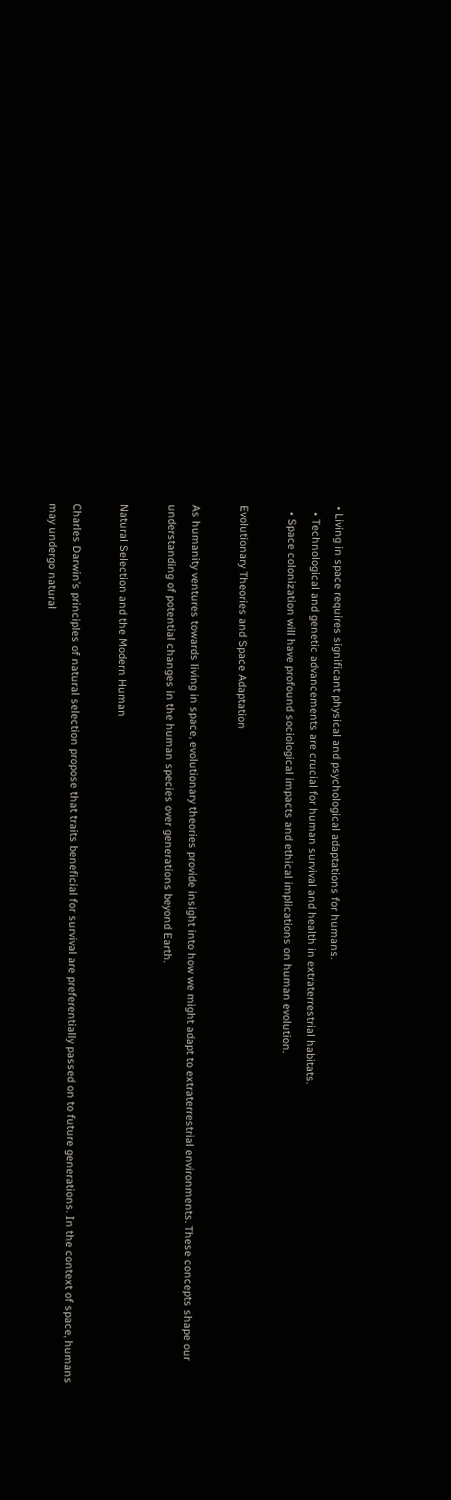• Living in space requires significant physical and psychological adaptations for humans.
  • Technological and genetic advancements are crucial for human survival and health in extraterrestrial habitats.
  • Space colonization will have profound sociological impacts and ethical implications on human evolution.

Evolutionary Theories and Space Adaptation

As humanity ventures towards living in space, evolutionary theories provide insight into how we might adapt to extraterrestrial environments. These concepts shape our understanding of potential changes in the human species over generations beyond Earth.

Natural Selection and the Modern Human

Charles Darwin’s principles of natural selection propose that traits beneficial for survival are preferentially passed on to future generations. In the context of space, humans may undergo natural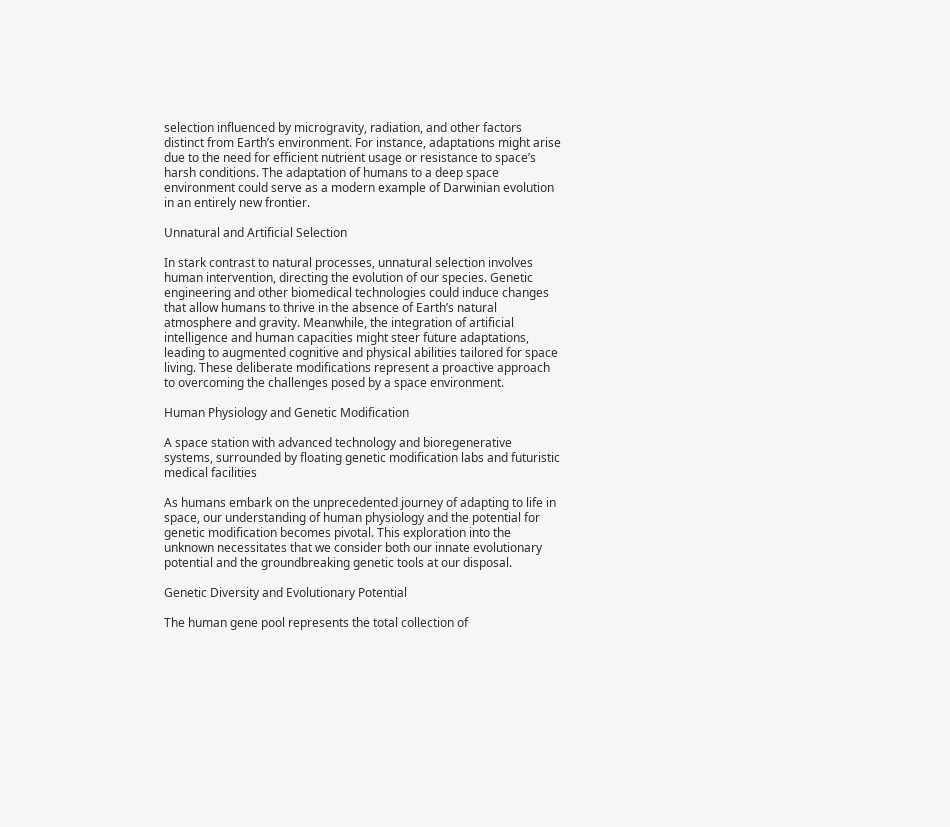selection influenced by microgravity, radiation, and other factors distinct from Earth’s environment. For instance, adaptations might arise due to the need for efficient nutrient usage or resistance to space’s harsh conditions. The adaptation of humans to a deep space environment could serve as a modern example of Darwinian evolution in an entirely new frontier.

Unnatural and Artificial Selection

In stark contrast to natural processes, unnatural selection involves human intervention, directing the evolution of our species. Genetic engineering and other biomedical technologies could induce changes that allow humans to thrive in the absence of Earth’s natural atmosphere and gravity. Meanwhile, the integration of artificial intelligence and human capacities might steer future adaptations, leading to augmented cognitive and physical abilities tailored for space living. These deliberate modifications represent a proactive approach to overcoming the challenges posed by a space environment.

Human Physiology and Genetic Modification

A space station with advanced technology and bioregenerative systems, surrounded by floating genetic modification labs and futuristic medical facilities

As humans embark on the unprecedented journey of adapting to life in space, our understanding of human physiology and the potential for genetic modification becomes pivotal. This exploration into the unknown necessitates that we consider both our innate evolutionary potential and the groundbreaking genetic tools at our disposal.

Genetic Diversity and Evolutionary Potential

The human gene pool represents the total collection of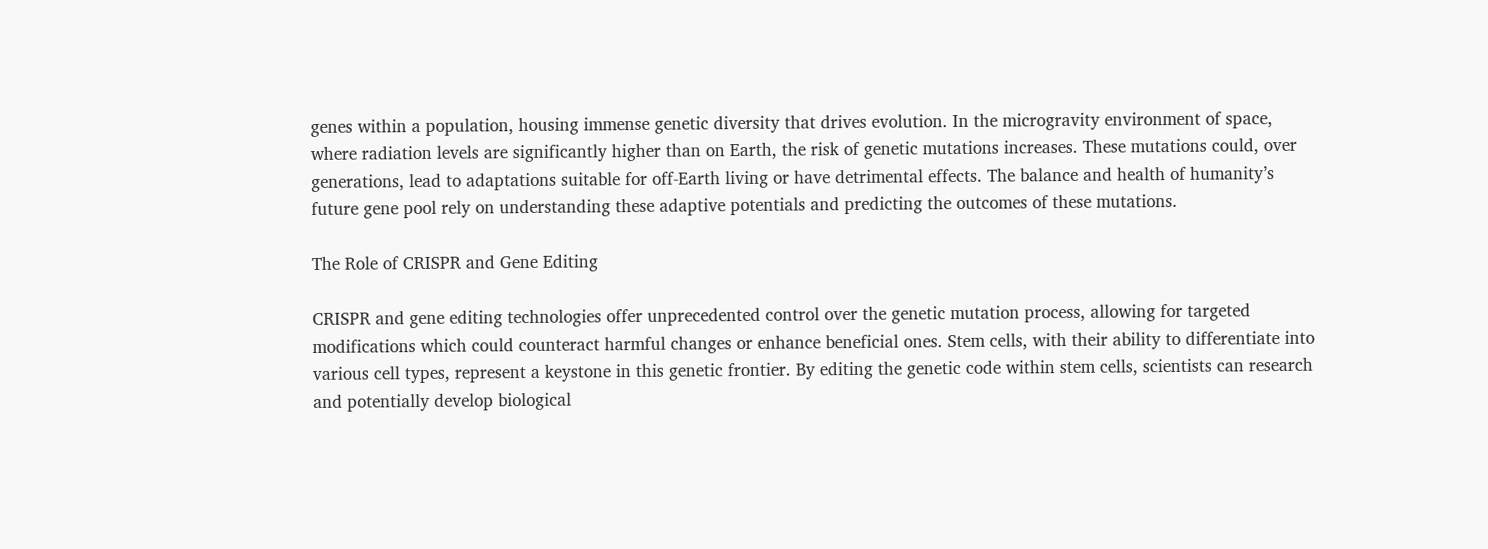genes within a population, housing immense genetic diversity that drives evolution. In the microgravity environment of space, where radiation levels are significantly higher than on Earth, the risk of genetic mutations increases. These mutations could, over generations, lead to adaptations suitable for off-Earth living or have detrimental effects. The balance and health of humanity’s future gene pool rely on understanding these adaptive potentials and predicting the outcomes of these mutations.

The Role of CRISPR and Gene Editing

CRISPR and gene editing technologies offer unprecedented control over the genetic mutation process, allowing for targeted modifications which could counteract harmful changes or enhance beneficial ones. Stem cells, with their ability to differentiate into various cell types, represent a keystone in this genetic frontier. By editing the genetic code within stem cells, scientists can research and potentially develop biological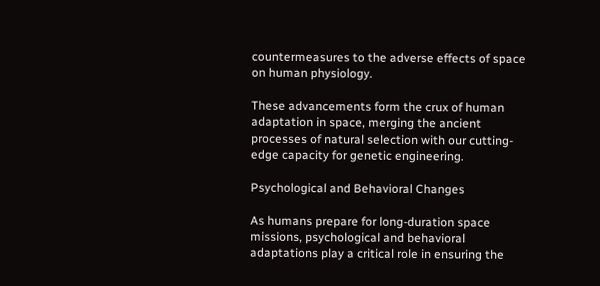countermeasures to the adverse effects of space on human physiology.

These advancements form the crux of human adaptation in space, merging the ancient processes of natural selection with our cutting-edge capacity for genetic engineering.

Psychological and Behavioral Changes

As humans prepare for long-duration space missions, psychological and behavioral adaptations play a critical role in ensuring the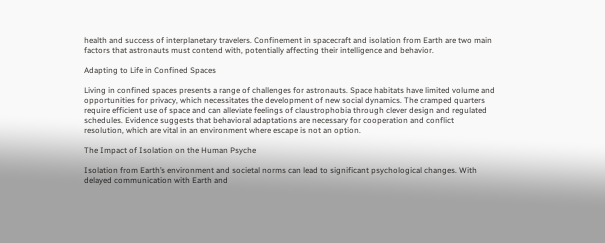health and success of interplanetary travelers. Confinement in spacecraft and isolation from Earth are two main factors that astronauts must contend with, potentially affecting their intelligence and behavior.

Adapting to Life in Confined Spaces

Living in confined spaces presents a range of challenges for astronauts. Space habitats have limited volume and opportunities for privacy, which necessitates the development of new social dynamics. The cramped quarters require efficient use of space and can alleviate feelings of claustrophobia through clever design and regulated schedules. Evidence suggests that behavioral adaptations are necessary for cooperation and conflict resolution, which are vital in an environment where escape is not an option.

The Impact of Isolation on the Human Psyche

Isolation from Earth’s environment and societal norms can lead to significant psychological changes. With delayed communication with Earth and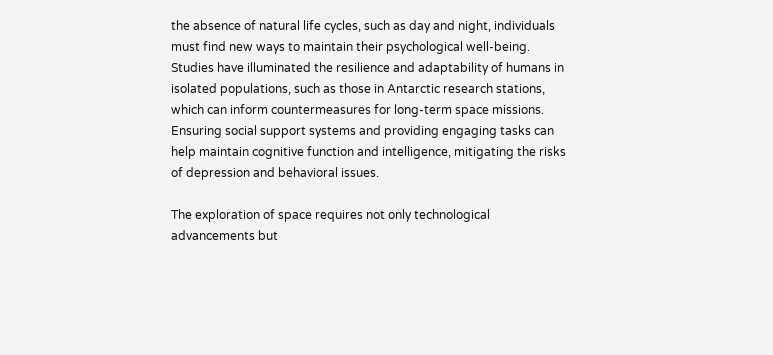the absence of natural life cycles, such as day and night, individuals must find new ways to maintain their psychological well-being. Studies have illuminated the resilience and adaptability of humans in isolated populations, such as those in Antarctic research stations, which can inform countermeasures for long-term space missions. Ensuring social support systems and providing engaging tasks can help maintain cognitive function and intelligence, mitigating the risks of depression and behavioral issues.

The exploration of space requires not only technological advancements but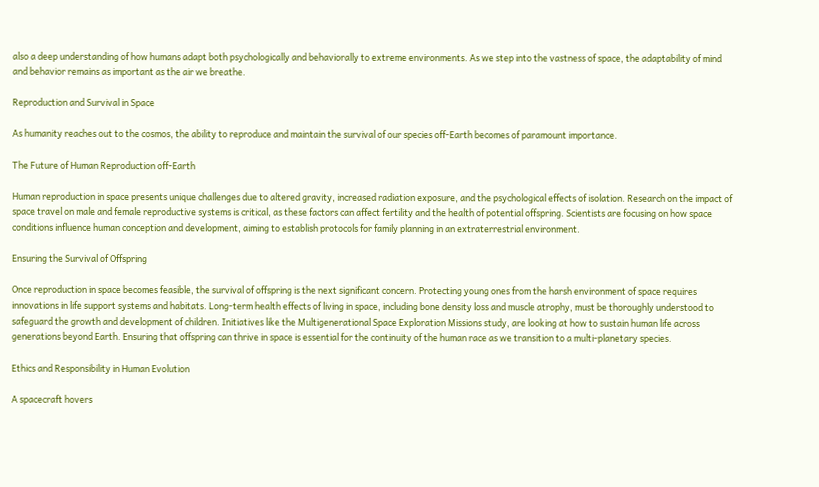also a deep understanding of how humans adapt both psychologically and behaviorally to extreme environments. As we step into the vastness of space, the adaptability of mind and behavior remains as important as the air we breathe.

Reproduction and Survival in Space

As humanity reaches out to the cosmos, the ability to reproduce and maintain the survival of our species off-Earth becomes of paramount importance.

The Future of Human Reproduction off-Earth

Human reproduction in space presents unique challenges due to altered gravity, increased radiation exposure, and the psychological effects of isolation. Research on the impact of space travel on male and female reproductive systems is critical, as these factors can affect fertility and the health of potential offspring. Scientists are focusing on how space conditions influence human conception and development, aiming to establish protocols for family planning in an extraterrestrial environment.

Ensuring the Survival of Offspring

Once reproduction in space becomes feasible, the survival of offspring is the next significant concern. Protecting young ones from the harsh environment of space requires innovations in life support systems and habitats. Long-term health effects of living in space, including bone density loss and muscle atrophy, must be thoroughly understood to safeguard the growth and development of children. Initiatives like the Multigenerational Space Exploration Missions study, are looking at how to sustain human life across generations beyond Earth. Ensuring that offspring can thrive in space is essential for the continuity of the human race as we transition to a multi-planetary species.

Ethics and Responsibility in Human Evolution

A spacecraft hovers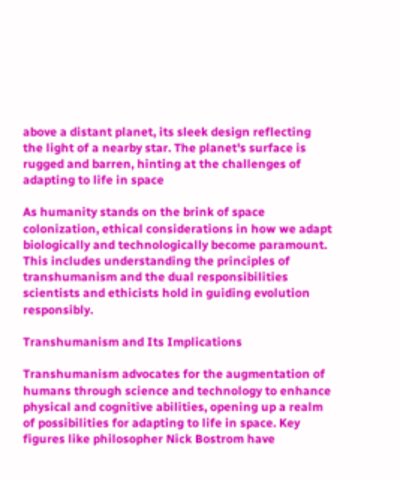above a distant planet, its sleek design reflecting the light of a nearby star. The planet's surface is rugged and barren, hinting at the challenges of adapting to life in space

As humanity stands on the brink of space colonization, ethical considerations in how we adapt biologically and technologically become paramount. This includes understanding the principles of transhumanism and the dual responsibilities scientists and ethicists hold in guiding evolution responsibly.

Transhumanism and Its Implications

Transhumanism advocates for the augmentation of humans through science and technology to enhance physical and cognitive abilities, opening up a realm of possibilities for adapting to life in space. Key figures like philosopher Nick Bostrom have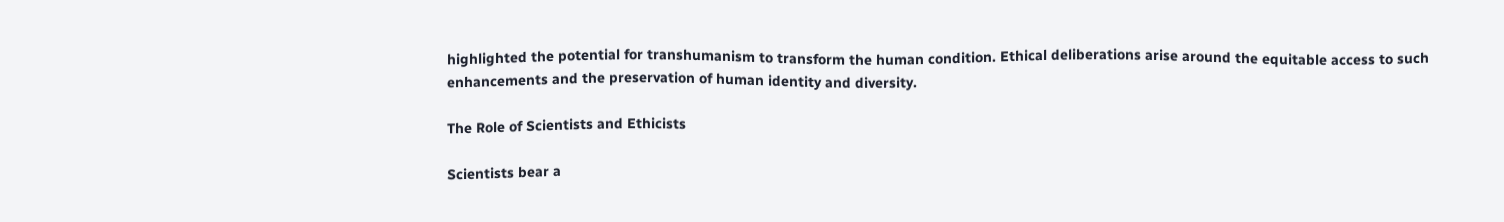highlighted the potential for transhumanism to transform the human condition. Ethical deliberations arise around the equitable access to such enhancements and the preservation of human identity and diversity.

The Role of Scientists and Ethicists

Scientists bear a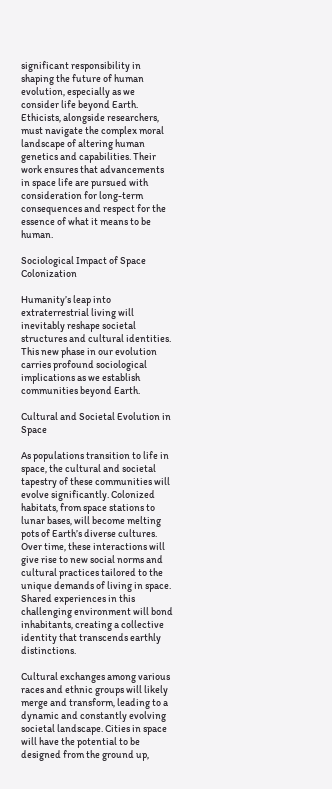significant responsibility in shaping the future of human evolution, especially as we consider life beyond Earth. Ethicists, alongside researchers, must navigate the complex moral landscape of altering human genetics and capabilities. Their work ensures that advancements in space life are pursued with consideration for long-term consequences and respect for the essence of what it means to be human.

Sociological Impact of Space Colonization

Humanity’s leap into extraterrestrial living will inevitably reshape societal structures and cultural identities. This new phase in our evolution carries profound sociological implications as we establish communities beyond Earth.

Cultural and Societal Evolution in Space

As populations transition to life in space, the cultural and societal tapestry of these communities will evolve significantly. Colonized habitats, from space stations to lunar bases, will become melting pots of Earth’s diverse cultures. Over time, these interactions will give rise to new social norms and cultural practices tailored to the unique demands of living in space. Shared experiences in this challenging environment will bond inhabitants, creating a collective identity that transcends earthly distinctions.

Cultural exchanges among various races and ethnic groups will likely merge and transform, leading to a dynamic and constantly evolving societal landscape. Cities in space will have the potential to be designed from the ground up,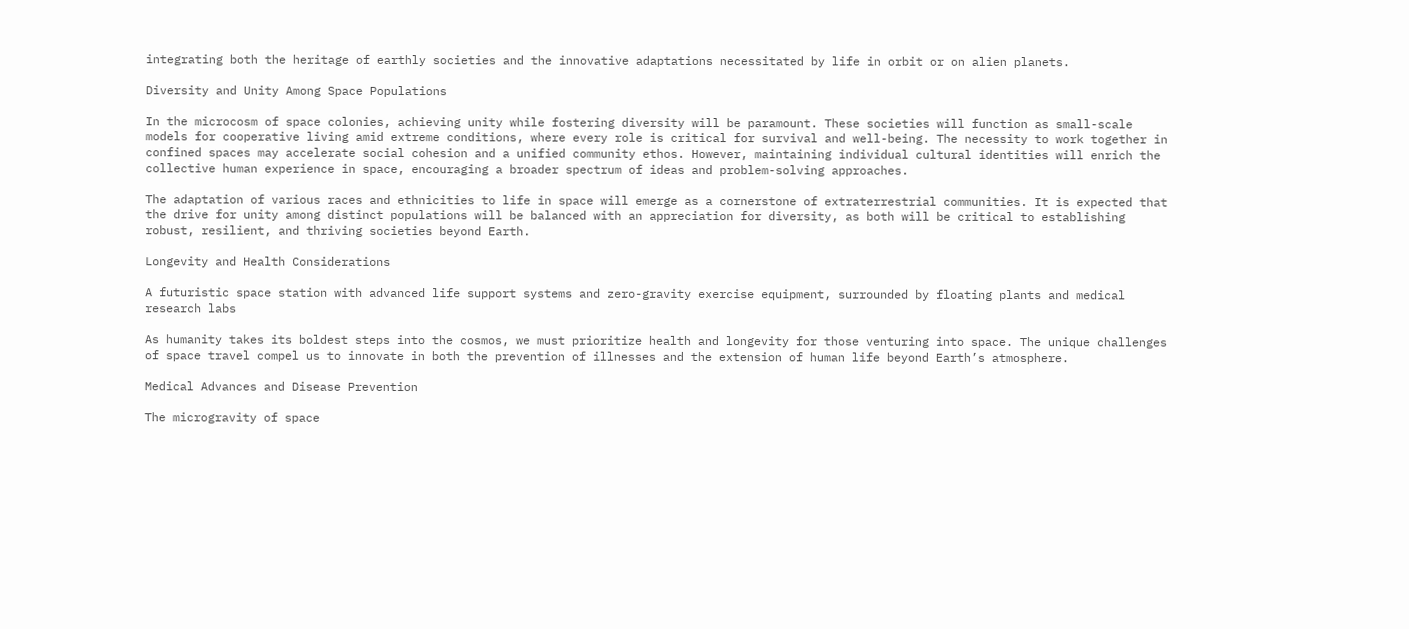integrating both the heritage of earthly societies and the innovative adaptations necessitated by life in orbit or on alien planets.

Diversity and Unity Among Space Populations

In the microcosm of space colonies, achieving unity while fostering diversity will be paramount. These societies will function as small-scale models for cooperative living amid extreme conditions, where every role is critical for survival and well-being. The necessity to work together in confined spaces may accelerate social cohesion and a unified community ethos. However, maintaining individual cultural identities will enrich the collective human experience in space, encouraging a broader spectrum of ideas and problem-solving approaches.

The adaptation of various races and ethnicities to life in space will emerge as a cornerstone of extraterrestrial communities. It is expected that the drive for unity among distinct populations will be balanced with an appreciation for diversity, as both will be critical to establishing robust, resilient, and thriving societies beyond Earth.

Longevity and Health Considerations

A futuristic space station with advanced life support systems and zero-gravity exercise equipment, surrounded by floating plants and medical research labs

As humanity takes its boldest steps into the cosmos, we must prioritize health and longevity for those venturing into space. The unique challenges of space travel compel us to innovate in both the prevention of illnesses and the extension of human life beyond Earth’s atmosphere.

Medical Advances and Disease Prevention

The microgravity of space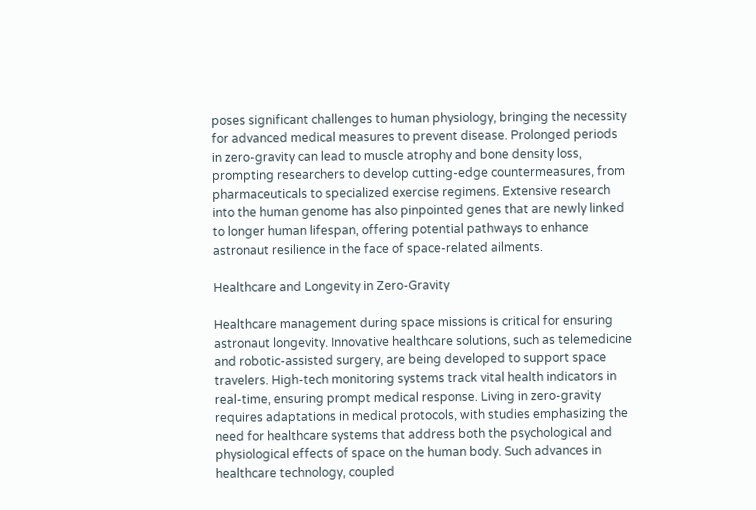poses significant challenges to human physiology, bringing the necessity for advanced medical measures to prevent disease. Prolonged periods in zero-gravity can lead to muscle atrophy and bone density loss, prompting researchers to develop cutting-edge countermeasures, from pharmaceuticals to specialized exercise regimens. Extensive research into the human genome has also pinpointed genes that are newly linked to longer human lifespan, offering potential pathways to enhance astronaut resilience in the face of space-related ailments.

Healthcare and Longevity in Zero-Gravity

Healthcare management during space missions is critical for ensuring astronaut longevity. Innovative healthcare solutions, such as telemedicine and robotic-assisted surgery, are being developed to support space travelers. High-tech monitoring systems track vital health indicators in real-time, ensuring prompt medical response. Living in zero-gravity requires adaptations in medical protocols, with studies emphasizing the need for healthcare systems that address both the psychological and physiological effects of space on the human body. Such advances in healthcare technology, coupled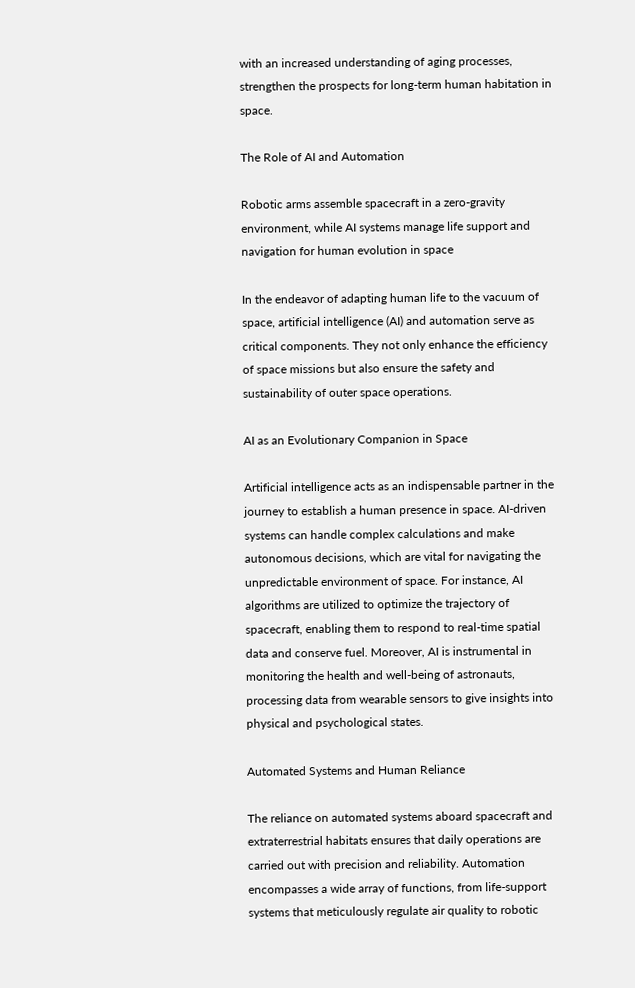with an increased understanding of aging processes, strengthen the prospects for long-term human habitation in space.

The Role of AI and Automation

Robotic arms assemble spacecraft in a zero-gravity environment, while AI systems manage life support and navigation for human evolution in space

In the endeavor of adapting human life to the vacuum of space, artificial intelligence (AI) and automation serve as critical components. They not only enhance the efficiency of space missions but also ensure the safety and sustainability of outer space operations.

AI as an Evolutionary Companion in Space

Artificial intelligence acts as an indispensable partner in the journey to establish a human presence in space. AI-driven systems can handle complex calculations and make autonomous decisions, which are vital for navigating the unpredictable environment of space. For instance, AI algorithms are utilized to optimize the trajectory of spacecraft, enabling them to respond to real-time spatial data and conserve fuel. Moreover, AI is instrumental in monitoring the health and well-being of astronauts, processing data from wearable sensors to give insights into physical and psychological states.

Automated Systems and Human Reliance

The reliance on automated systems aboard spacecraft and extraterrestrial habitats ensures that daily operations are carried out with precision and reliability. Automation encompasses a wide array of functions, from life-support systems that meticulously regulate air quality to robotic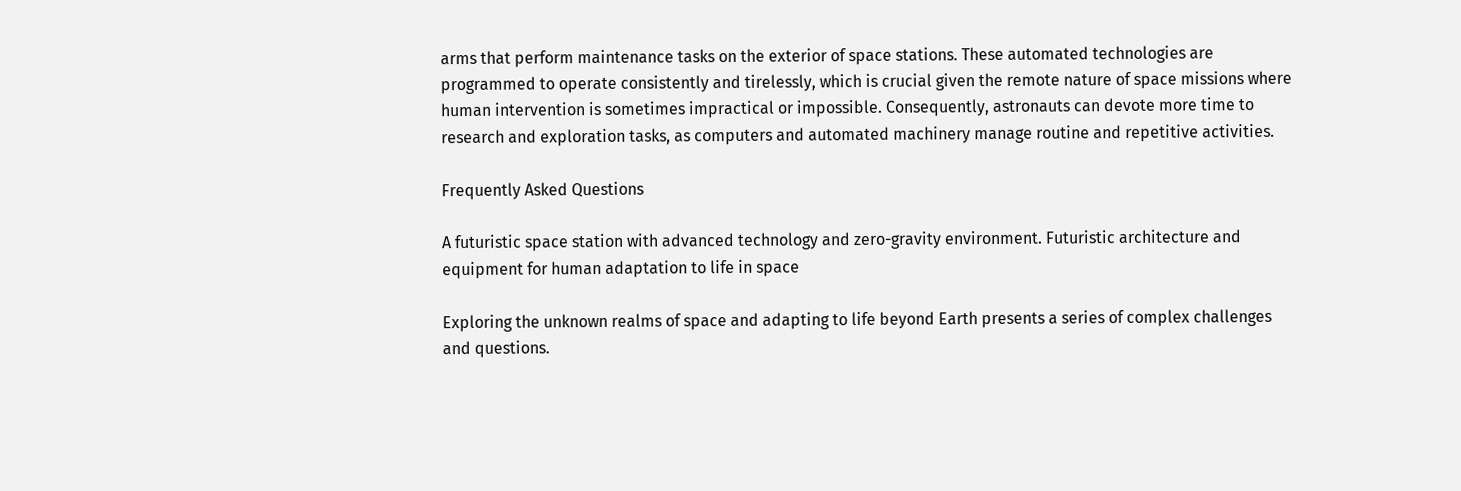arms that perform maintenance tasks on the exterior of space stations. These automated technologies are programmed to operate consistently and tirelessly, which is crucial given the remote nature of space missions where human intervention is sometimes impractical or impossible. Consequently, astronauts can devote more time to research and exploration tasks, as computers and automated machinery manage routine and repetitive activities.

Frequently Asked Questions

A futuristic space station with advanced technology and zero-gravity environment. Futuristic architecture and equipment for human adaptation to life in space

Exploring the unknown realms of space and adapting to life beyond Earth presents a series of complex challenges and questions.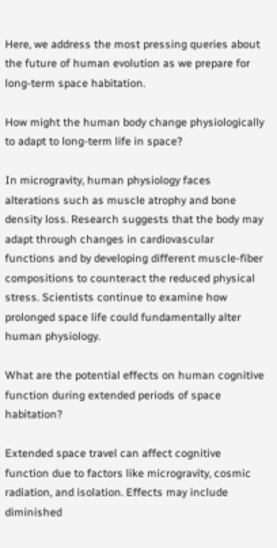Here, we address the most pressing queries about the future of human evolution as we prepare for long-term space habitation.

How might the human body change physiologically to adapt to long-term life in space?

In microgravity, human physiology faces alterations such as muscle atrophy and bone density loss. Research suggests that the body may adapt through changes in cardiovascular functions and by developing different muscle-fiber compositions to counteract the reduced physical stress. Scientists continue to examine how prolonged space life could fundamentally alter human physiology.

What are the potential effects on human cognitive function during extended periods of space habitation?

Extended space travel can affect cognitive function due to factors like microgravity, cosmic radiation, and isolation. Effects may include diminished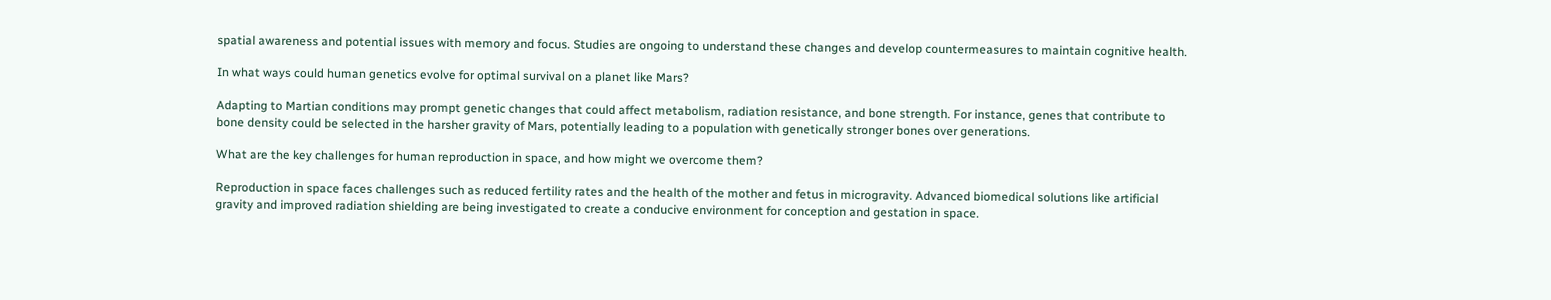spatial awareness and potential issues with memory and focus. Studies are ongoing to understand these changes and develop countermeasures to maintain cognitive health.

In what ways could human genetics evolve for optimal survival on a planet like Mars?

Adapting to Martian conditions may prompt genetic changes that could affect metabolism, radiation resistance, and bone strength. For instance, genes that contribute to bone density could be selected in the harsher gravity of Mars, potentially leading to a population with genetically stronger bones over generations.

What are the key challenges for human reproduction in space, and how might we overcome them?

Reproduction in space faces challenges such as reduced fertility rates and the health of the mother and fetus in microgravity. Advanced biomedical solutions like artificial gravity and improved radiation shielding are being investigated to create a conducive environment for conception and gestation in space.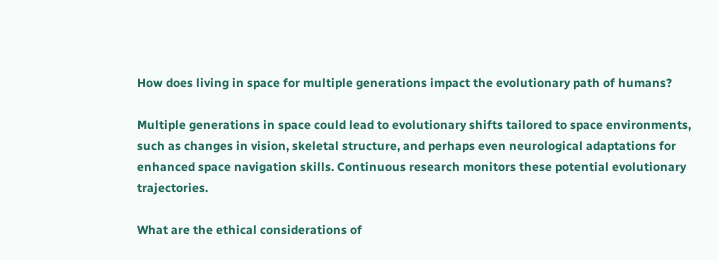How does living in space for multiple generations impact the evolutionary path of humans?

Multiple generations in space could lead to evolutionary shifts tailored to space environments, such as changes in vision, skeletal structure, and perhaps even neurological adaptations for enhanced space navigation skills. Continuous research monitors these potential evolutionary trajectories.

What are the ethical considerations of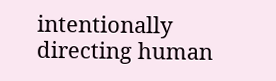intentionally directing human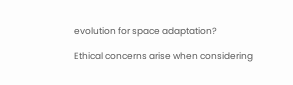evolution for space adaptation?

Ethical concerns arise when considering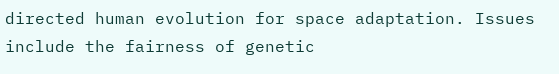directed human evolution for space adaptation. Issues include the fairness of genetic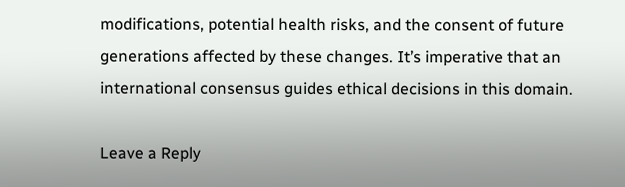modifications, potential health risks, and the consent of future generations affected by these changes. It’s imperative that an international consensus guides ethical decisions in this domain.

Leave a Reply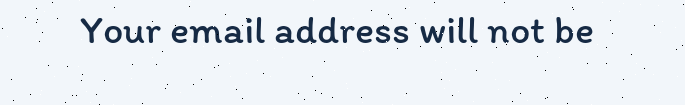Your email address will not be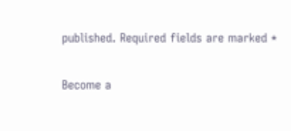published. Required fields are marked *

Become a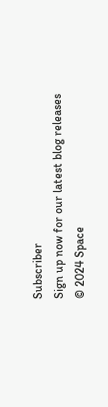Subscriber
Sign up now for our latest blog releases
© 2024 Space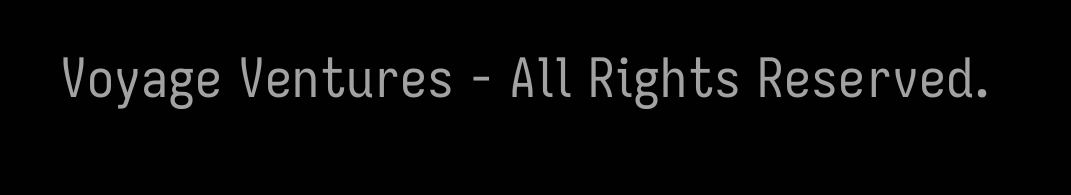Voyage Ventures - All Rights Reserved.